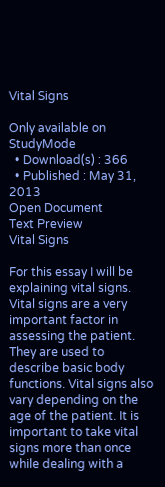Vital Signs

Only available on StudyMode
  • Download(s) : 366
  • Published : May 31, 2013
Open Document
Text Preview
Vital Signs

For this essay I will be explaining vital signs. Vital signs are a very important factor in assessing the patient. They are used to describe basic body functions. Vital signs also vary depending on the age of the patient. It is important to take vital signs more than once while dealing with a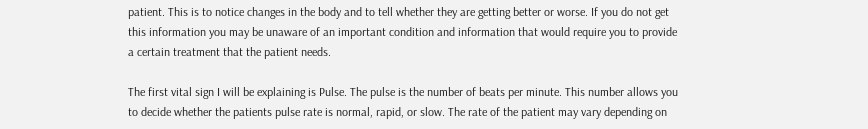patient. This is to notice changes in the body and to tell whether they are getting better or worse. If you do not get this information you may be unaware of an important condition and information that would require you to provide a certain treatment that the patient needs.

The first vital sign I will be explaining is Pulse. The pulse is the number of beats per minute. This number allows you to decide whether the patients pulse rate is normal, rapid, or slow. The rate of the patient may vary depending on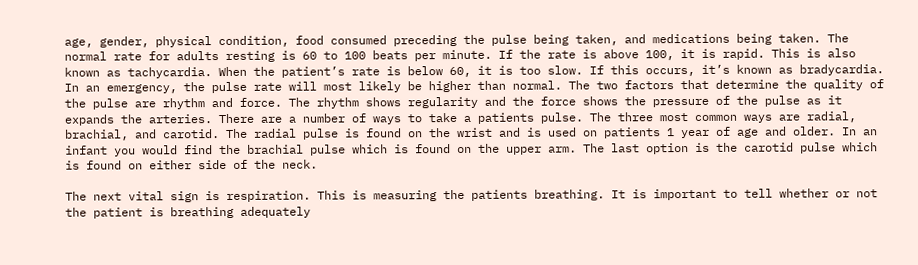age, gender, physical condition, food consumed preceding the pulse being taken, and medications being taken. The normal rate for adults resting is 60 to 100 beats per minute. If the rate is above 100, it is rapid. This is also known as tachycardia. When the patient’s rate is below 60, it is too slow. If this occurs, it’s known as bradycardia. In an emergency, the pulse rate will most likely be higher than normal. The two factors that determine the quality of the pulse are rhythm and force. The rhythm shows regularity and the force shows the pressure of the pulse as it expands the arteries. There are a number of ways to take a patients pulse. The three most common ways are radial, brachial, and carotid. The radial pulse is found on the wrist and is used on patients 1 year of age and older. In an infant you would find the brachial pulse which is found on the upper arm. The last option is the carotid pulse which is found on either side of the neck.

The next vital sign is respiration. This is measuring the patients breathing. It is important to tell whether or not the patient is breathing adequately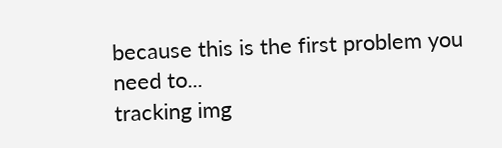because this is the first problem you need to...
tracking img